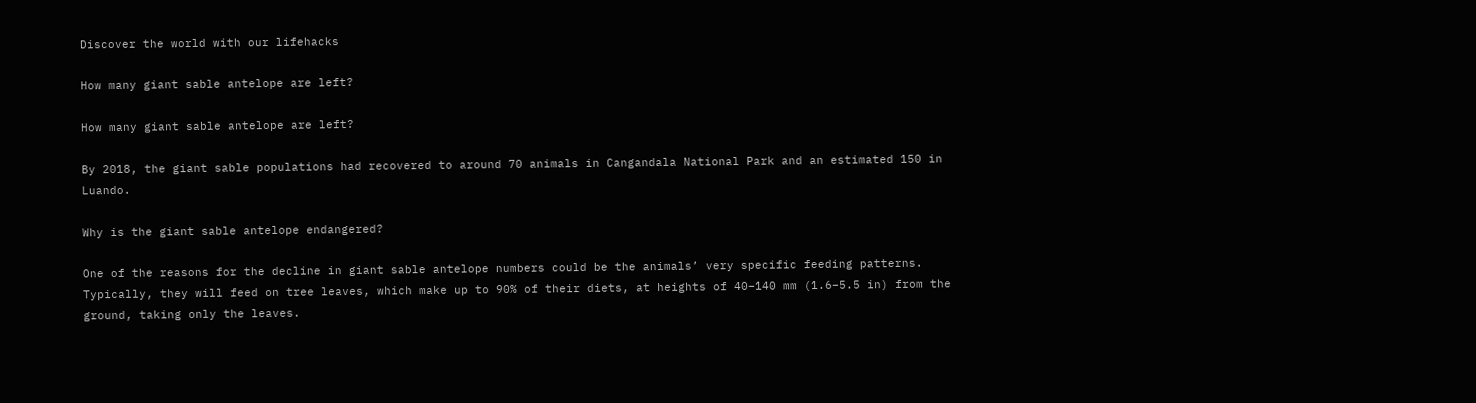Discover the world with our lifehacks

How many giant sable antelope are left?

How many giant sable antelope are left?

By 2018, the giant sable populations had recovered to around 70 animals in Cangandala National Park and an estimated 150 in Luando.

Why is the giant sable antelope endangered?

One of the reasons for the decline in giant sable antelope numbers could be the animals’ very specific feeding patterns. Typically, they will feed on tree leaves, which make up to 90% of their diets, at heights of 40–140 mm (1.6–5.5 in) from the ground, taking only the leaves.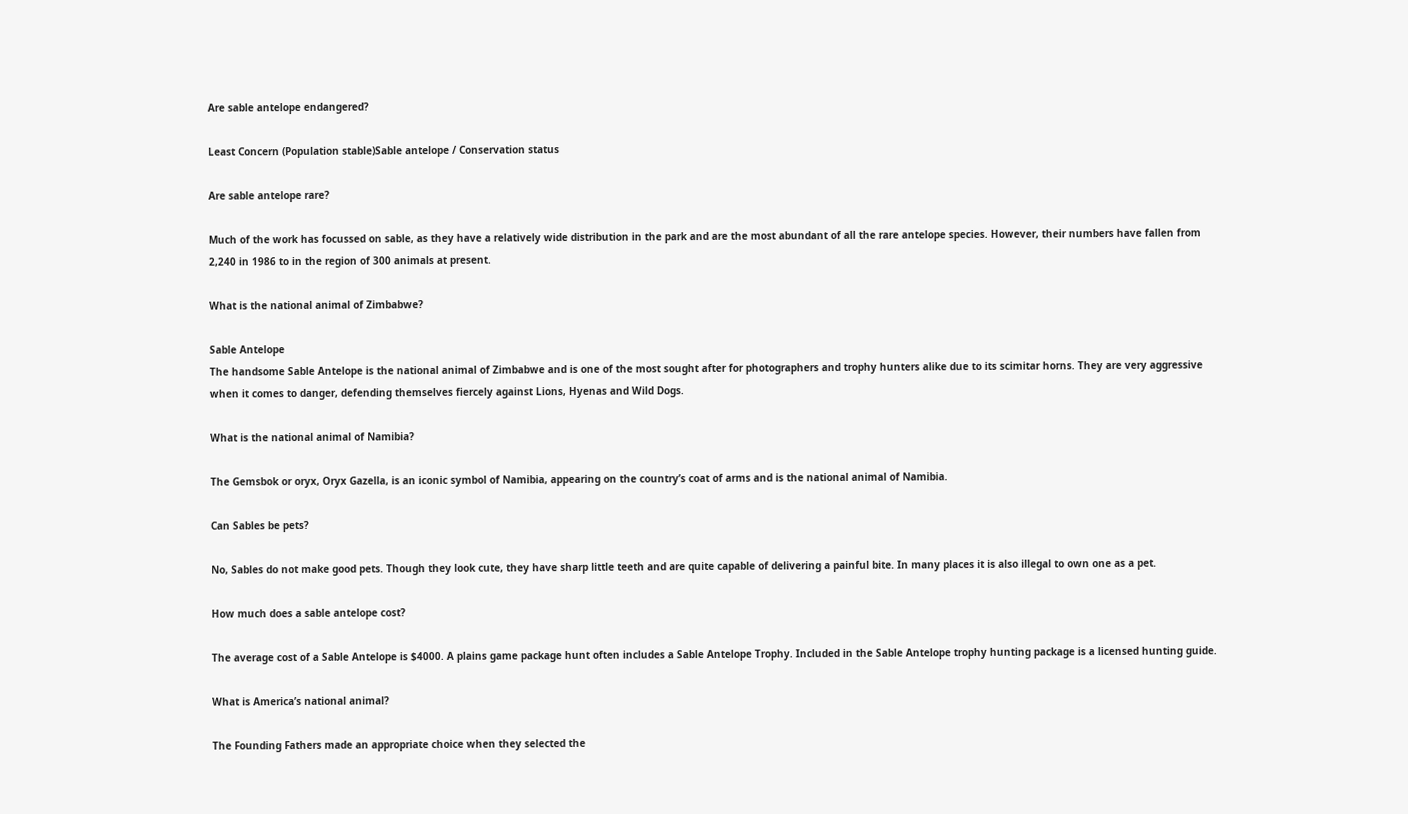Are sable antelope endangered?

Least Concern (Population stable)Sable antelope / Conservation status

Are sable antelope rare?

Much of the work has focussed on sable, as they have a relatively wide distribution in the park and are the most abundant of all the rare antelope species. However, their numbers have fallen from 2,240 in 1986 to in the region of 300 animals at present.

What is the national animal of Zimbabwe?

Sable Antelope
The handsome Sable Antelope is the national animal of Zimbabwe and is one of the most sought after for photographers and trophy hunters alike due to its scimitar horns. They are very aggressive when it comes to danger, defending themselves fiercely against Lions, Hyenas and Wild Dogs.

What is the national animal of Namibia?

The Gemsbok or oryx, Oryx Gazella, is an iconic symbol of Namibia, appearing on the country’s coat of arms and is the national animal of Namibia.

Can Sables be pets?

No, Sables do not make good pets. Though they look cute, they have sharp little teeth and are quite capable of delivering a painful bite. In many places it is also illegal to own one as a pet.

How much does a sable antelope cost?

The average cost of a Sable Antelope is $4000. A plains game package hunt often includes a Sable Antelope Trophy. Included in the Sable Antelope trophy hunting package is a licensed hunting guide.

What is America’s national animal?

The Founding Fathers made an appropriate choice when they selected the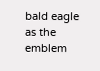bald eagle as the emblem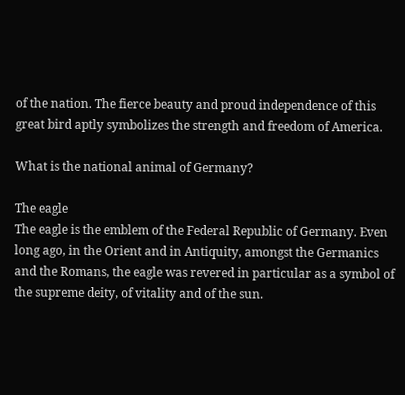of the nation. The fierce beauty and proud independence of this great bird aptly symbolizes the strength and freedom of America.

What is the national animal of Germany?

The eagle
The eagle is the emblem of the Federal Republic of Germany. Even long ago, in the Orient and in Antiquity, amongst the Germanics and the Romans, the eagle was revered in particular as a symbol of the supreme deity, of vitality and of the sun.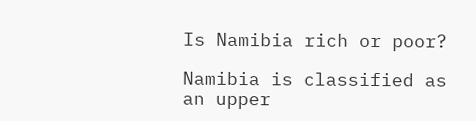Is Namibia rich or poor?

Namibia is classified as an upper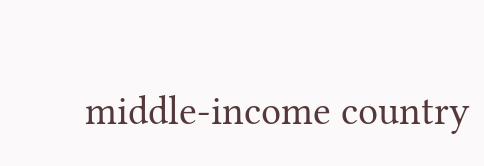middle-income country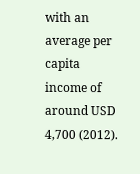with an average per capita income of around USD 4,700 (2012).